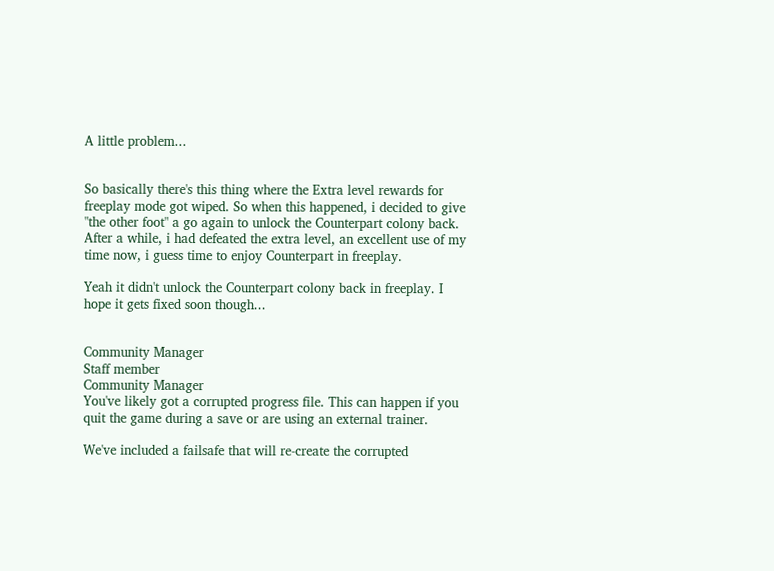A little problem...


So basically there's this thing where the Extra level rewards for freeplay mode got wiped. So when this happened, i decided to give "the other foot" a go again to unlock the Counterpart colony back. After a while, i had defeated the extra level, an excellent use of my time now, i guess time to enjoy Counterpart in freeplay.

Yeah it didn't unlock the Counterpart colony back in freeplay. I hope it gets fixed soon though...


Community Manager
Staff member
Community Manager
You've likely got a corrupted progress file. This can happen if you quit the game during a save or are using an external trainer.

We've included a failsafe that will re-create the corrupted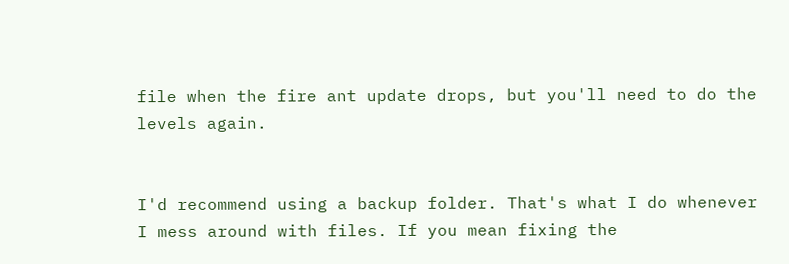file when the fire ant update drops, but you'll need to do the levels again.


I'd recommend using a backup folder. That's what I do whenever I mess around with files. If you mean fixing the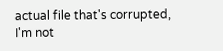actual file that's corrupted, I'm not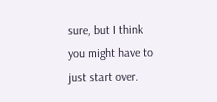sure, but I think you might have to just start over.